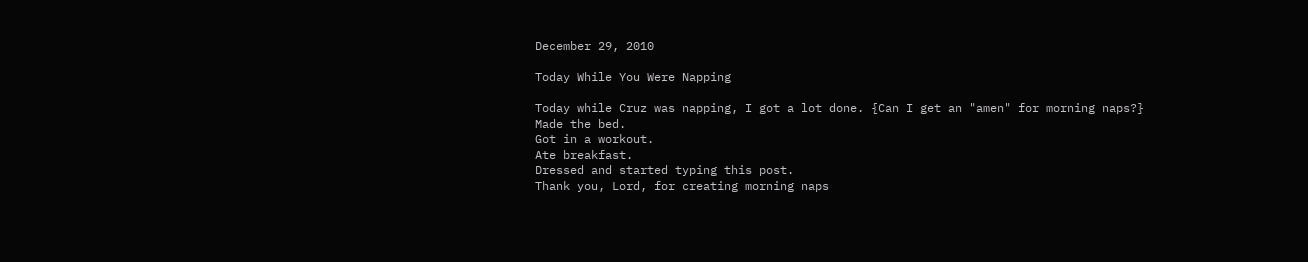December 29, 2010

Today While You Were Napping

Today while Cruz was napping, I got a lot done. {Can I get an "amen" for morning naps?}
Made the bed.
Got in a workout.
Ate breakfast.
Dressed and started typing this post.
Thank you, Lord, for creating morning naps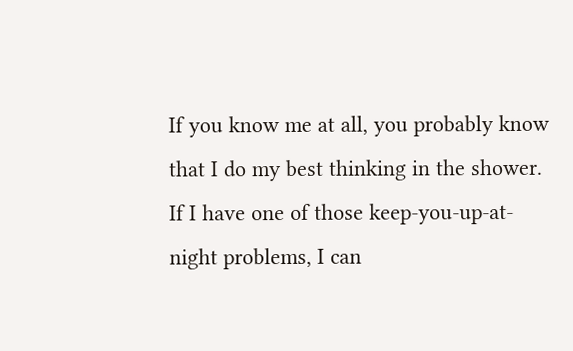If you know me at all, you probably know that I do my best thinking in the shower. If I have one of those keep-you-up-at-night problems, I can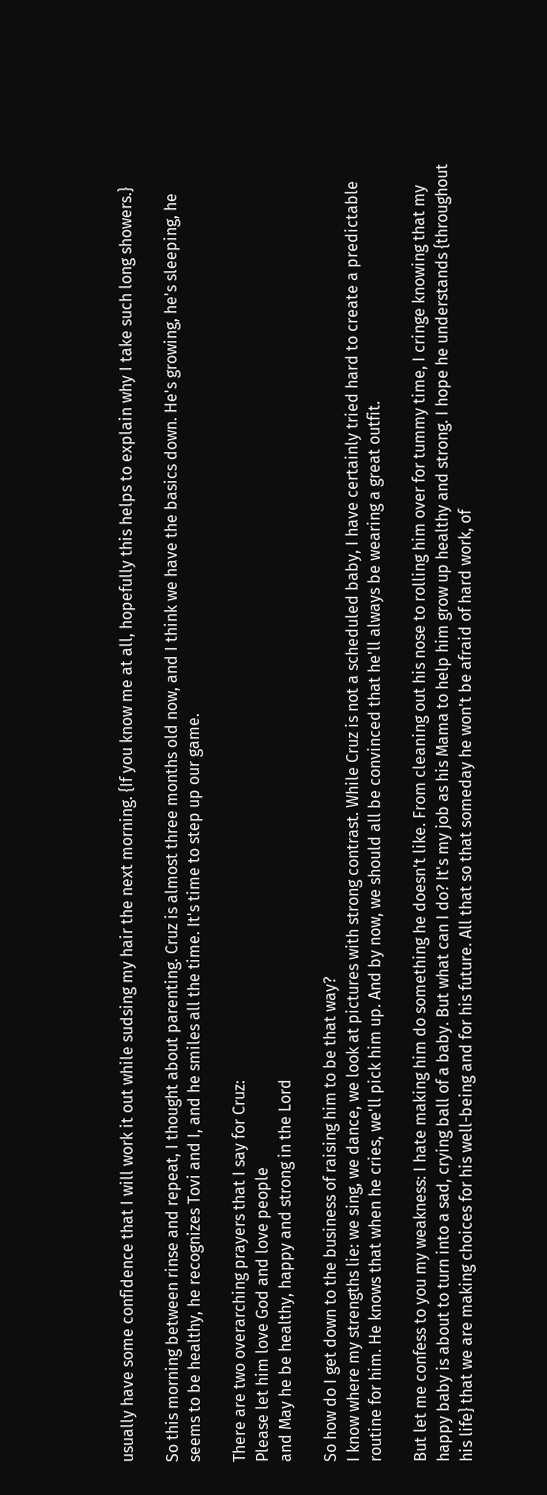usually have some confidence that I will work it out while sudsing my hair the next morning. {If you know me at all, hopefully this helps to explain why I take such long showers.}

So this morning between rinse and repeat, I thought about parenting. Cruz is almost three months old now, and I think we have the basics down. He's growing, he's sleeping, he seems to be healthy, he recognizes Tovi and I, and he smiles all the time. It's time to step up our game.

There are two overarching prayers that I say for Cruz:
Please let him love God and love people
and May he be healthy, happy and strong in the Lord

So how do I get down to the business of raising him to be that way?
I know where my strengths lie: we sing, we dance, we look at pictures with strong contrast. While Cruz is not a scheduled baby, I have certainly tried hard to create a predictable routine for him. He knows that when he cries, we'll pick him up. And by now, we should all be convinced that he'll always be wearing a great outfit.

But let me confess to you my weakness: I hate making him do something he doesn't like. From cleaning out his nose to rolling him over for tummy time, I cringe knowing that my happy baby is about to turn into a sad, crying ball of a baby. But what can I do? It's my job as his Mama to help him grow up healthy and strong. I hope he understands {throughout his life} that we are making choices for his well-being and for his future. All that so that someday he won't be afraid of hard work, of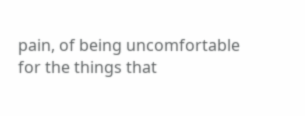pain, of being uncomfortable for the things that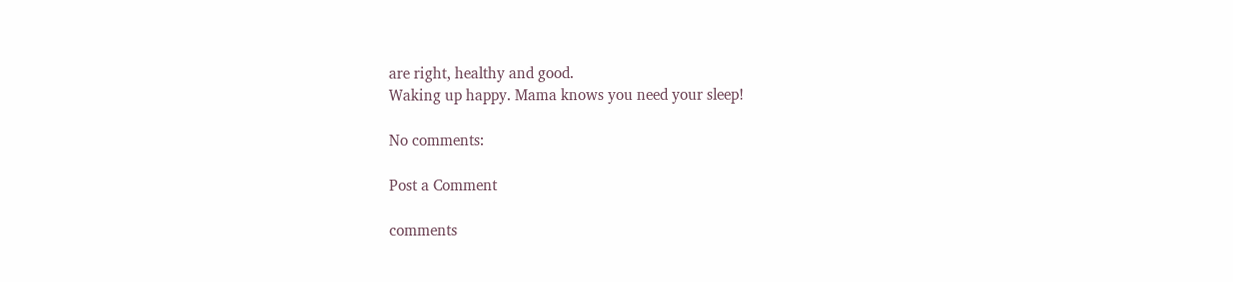are right, healthy and good.
Waking up happy. Mama knows you need your sleep!

No comments:

Post a Comment

comments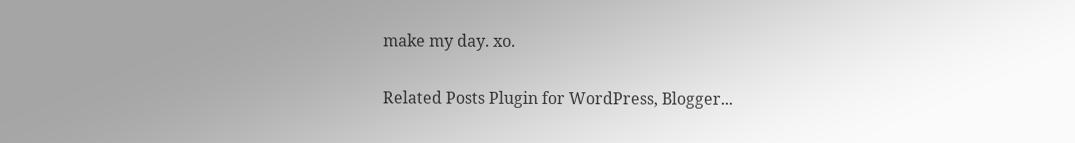make my day. xo.

Related Posts Plugin for WordPress, Blogger...